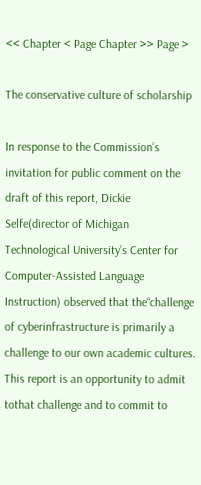<< Chapter < Page Chapter >> Page >

The conservative culture of scholarship

In response to the Commission’s invitation for public comment on the draft of this report, Dickie Selfe(director of Michigan Technological University’s Center for Computer-Assisted Language Instruction) observed that the“challenge of cyberinfrastructure is primarily a challenge to our own academic cultures. This report is an opportunity to admit tothat challenge and to commit to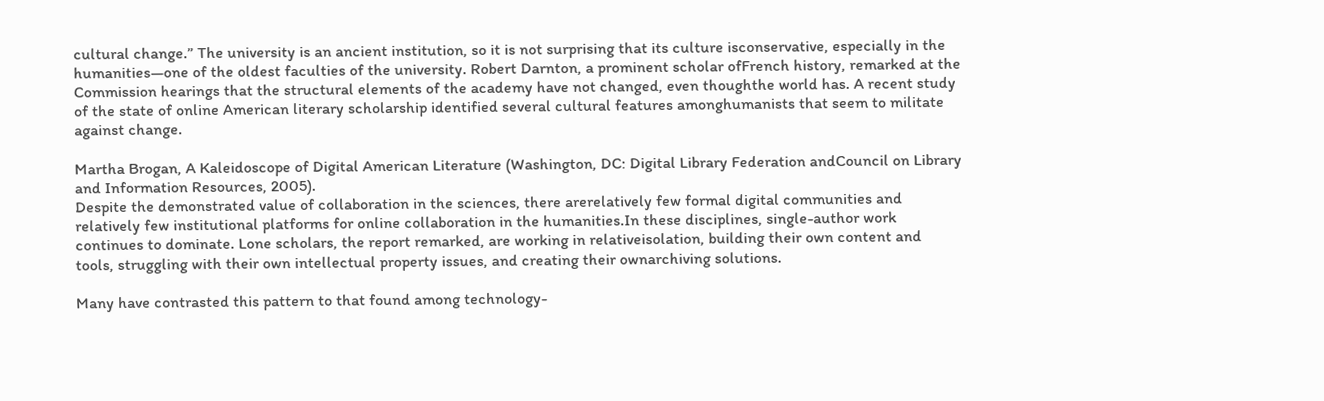cultural change.” The university is an ancient institution, so it is not surprising that its culture isconservative, especially in the humanities—one of the oldest faculties of the university. Robert Darnton, a prominent scholar ofFrench history, remarked at the Commission hearings that the structural elements of the academy have not changed, even thoughthe world has. A recent study of the state of online American literary scholarship identified several cultural features amonghumanists that seem to militate against change.

Martha Brogan, A Kaleidoscope of Digital American Literature (Washington, DC: Digital Library Federation andCouncil on Library and Information Resources, 2005).
Despite the demonstrated value of collaboration in the sciences, there arerelatively few formal digital communities and relatively few institutional platforms for online collaboration in the humanities.In these disciplines, single-author work continues to dominate. Lone scholars, the report remarked, are working in relativeisolation, building their own content and tools, struggling with their own intellectual property issues, and creating their ownarchiving solutions.

Many have contrasted this pattern to that found among technology-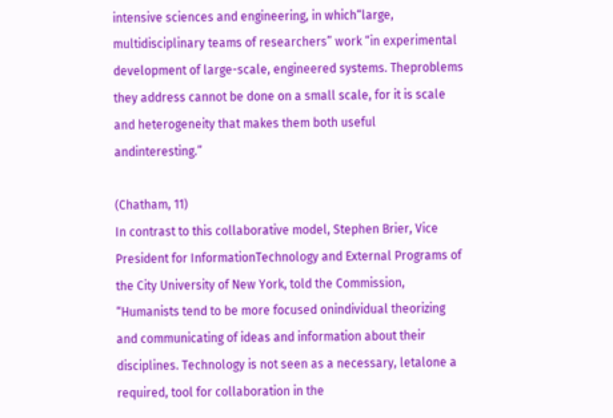intensive sciences and engineering, in which“large, multidisciplinary teams of researchers” work “in experimental development of large-scale, engineered systems. Theproblems they address cannot be done on a small scale, for it is scale and heterogeneity that makes them both useful andinteresting.”

(Chatham, 11)
In contrast to this collaborative model, Stephen Brier, Vice President for InformationTechnology and External Programs of the City University of New York, told the Commission, “Humanists tend to be more focused onindividual theorizing and communicating of ideas and information about their disciplines. Technology is not seen as a necessary, letalone a required, tool for collaboration in the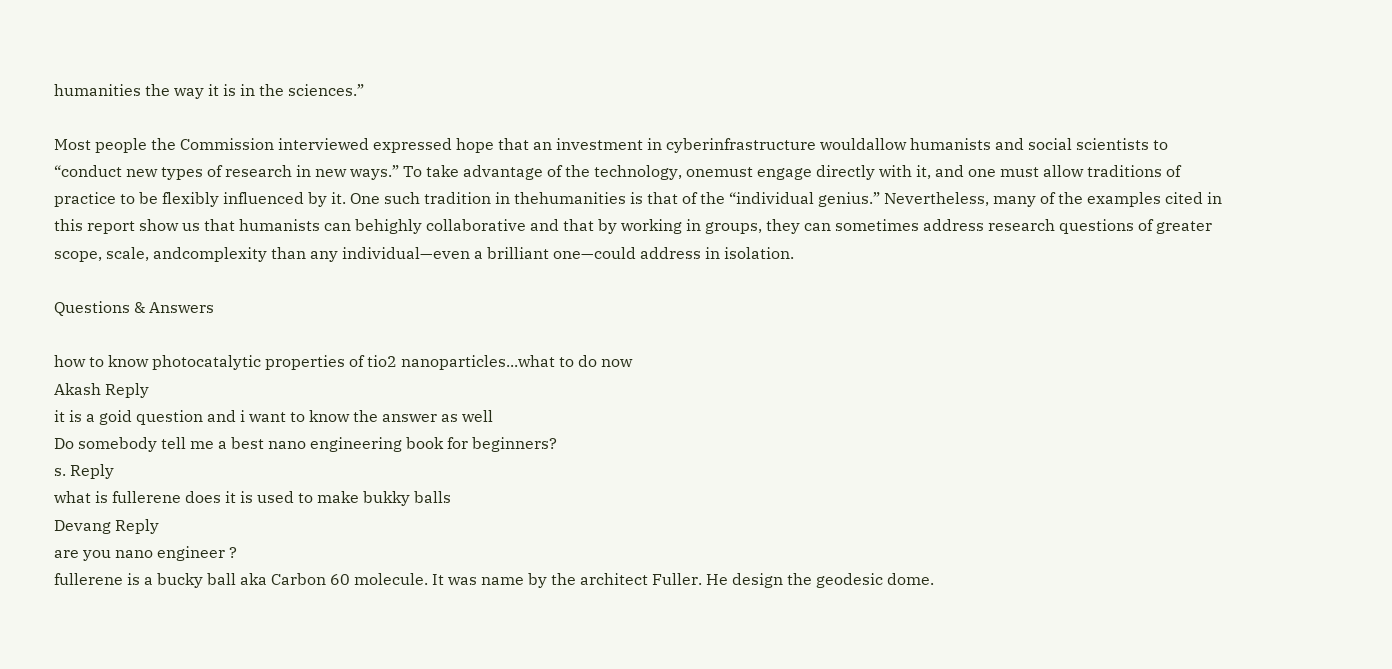humanities the way it is in the sciences.”

Most people the Commission interviewed expressed hope that an investment in cyberinfrastructure wouldallow humanists and social scientists to “conduct new types of research in new ways.” To take advantage of the technology, onemust engage directly with it, and one must allow traditions of practice to be flexibly influenced by it. One such tradition in thehumanities is that of the “individual genius.” Nevertheless, many of the examples cited in this report show us that humanists can behighly collaborative and that by working in groups, they can sometimes address research questions of greater scope, scale, andcomplexity than any individual—even a brilliant one—could address in isolation.

Questions & Answers

how to know photocatalytic properties of tio2 nanoparticles...what to do now
Akash Reply
it is a goid question and i want to know the answer as well
Do somebody tell me a best nano engineering book for beginners?
s. Reply
what is fullerene does it is used to make bukky balls
Devang Reply
are you nano engineer ?
fullerene is a bucky ball aka Carbon 60 molecule. It was name by the architect Fuller. He design the geodesic dome.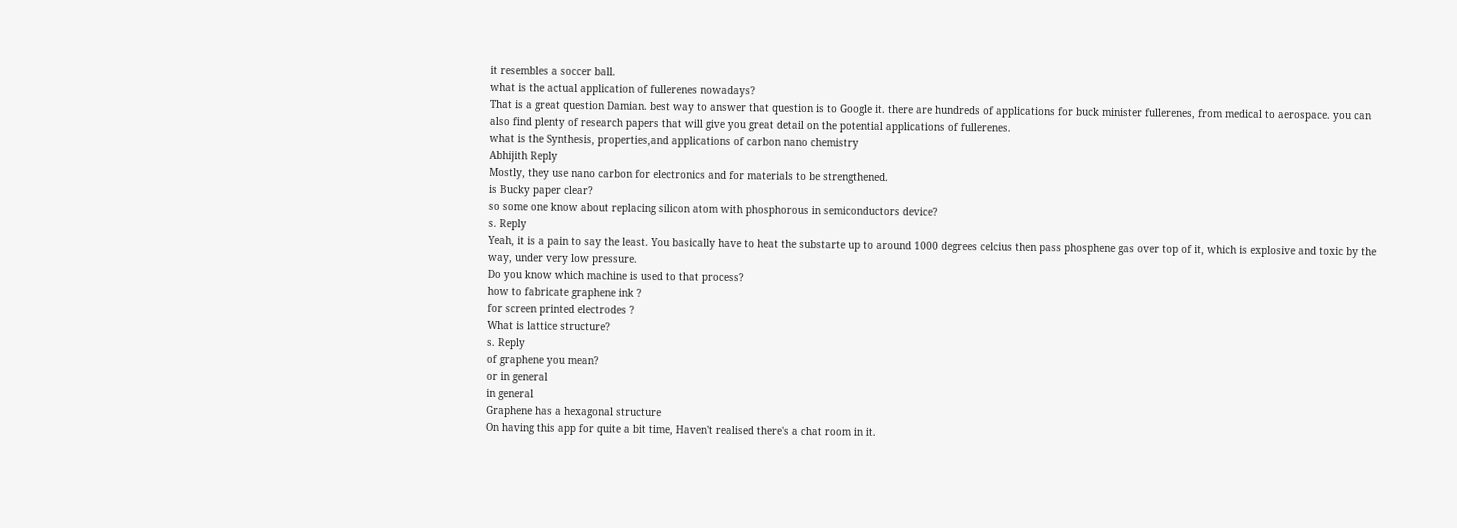it resembles a soccer ball.
what is the actual application of fullerenes nowadays?
That is a great question Damian. best way to answer that question is to Google it. there are hundreds of applications for buck minister fullerenes, from medical to aerospace. you can also find plenty of research papers that will give you great detail on the potential applications of fullerenes.
what is the Synthesis, properties,and applications of carbon nano chemistry
Abhijith Reply
Mostly, they use nano carbon for electronics and for materials to be strengthened.
is Bucky paper clear?
so some one know about replacing silicon atom with phosphorous in semiconductors device?
s. Reply
Yeah, it is a pain to say the least. You basically have to heat the substarte up to around 1000 degrees celcius then pass phosphene gas over top of it, which is explosive and toxic by the way, under very low pressure.
Do you know which machine is used to that process?
how to fabricate graphene ink ?
for screen printed electrodes ?
What is lattice structure?
s. Reply
of graphene you mean?
or in general
in general
Graphene has a hexagonal structure
On having this app for quite a bit time, Haven't realised there's a chat room in it.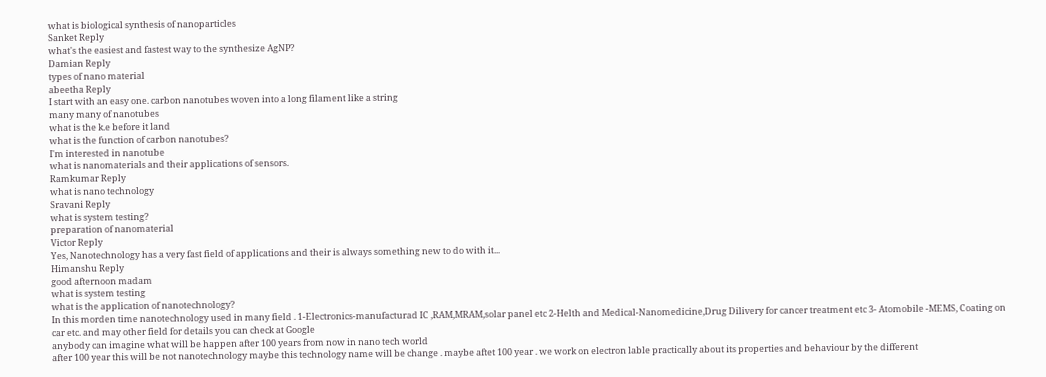what is biological synthesis of nanoparticles
Sanket Reply
what's the easiest and fastest way to the synthesize AgNP?
Damian Reply
types of nano material
abeetha Reply
I start with an easy one. carbon nanotubes woven into a long filament like a string
many many of nanotubes
what is the k.e before it land
what is the function of carbon nanotubes?
I'm interested in nanotube
what is nanomaterials and their applications of sensors.
Ramkumar Reply
what is nano technology
Sravani Reply
what is system testing?
preparation of nanomaterial
Victor Reply
Yes, Nanotechnology has a very fast field of applications and their is always something new to do with it...
Himanshu Reply
good afternoon madam
what is system testing
what is the application of nanotechnology?
In this morden time nanotechnology used in many field . 1-Electronics-manufacturad IC ,RAM,MRAM,solar panel etc 2-Helth and Medical-Nanomedicine,Drug Dilivery for cancer treatment etc 3- Atomobile -MEMS, Coating on car etc. and may other field for details you can check at Google
anybody can imagine what will be happen after 100 years from now in nano tech world
after 100 year this will be not nanotechnology maybe this technology name will be change . maybe aftet 100 year . we work on electron lable practically about its properties and behaviour by the different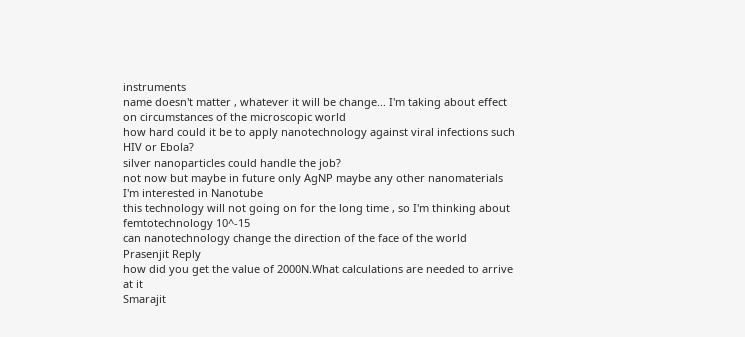instruments
name doesn't matter , whatever it will be change... I'm taking about effect on circumstances of the microscopic world
how hard could it be to apply nanotechnology against viral infections such HIV or Ebola?
silver nanoparticles could handle the job?
not now but maybe in future only AgNP maybe any other nanomaterials
I'm interested in Nanotube
this technology will not going on for the long time , so I'm thinking about femtotechnology 10^-15
can nanotechnology change the direction of the face of the world
Prasenjit Reply
how did you get the value of 2000N.What calculations are needed to arrive at it
Smarajit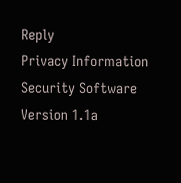Reply
Privacy Information Security Software Version 1.1a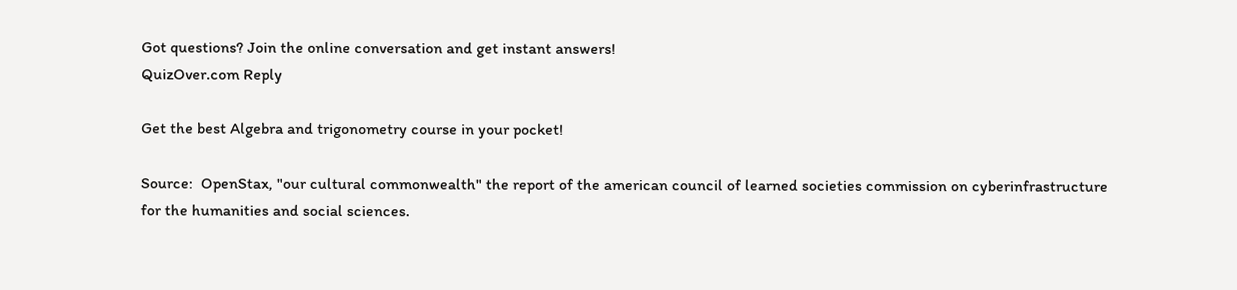Got questions? Join the online conversation and get instant answers!
QuizOver.com Reply

Get the best Algebra and trigonometry course in your pocket!

Source:  OpenStax, "our cultural commonwealth" the report of the american council of learned societies commission on cyberinfrastructure for the humanities and social sciences.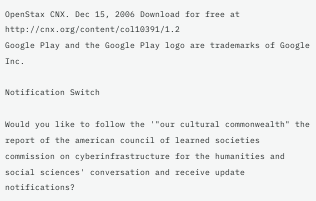OpenStax CNX. Dec 15, 2006 Download for free at http://cnx.org/content/col10391/1.2
Google Play and the Google Play logo are trademarks of Google Inc.

Notification Switch

Would you like to follow the '"our cultural commonwealth" the report of the american council of learned societies commission on cyberinfrastructure for the humanities and social sciences' conversation and receive update notifications?